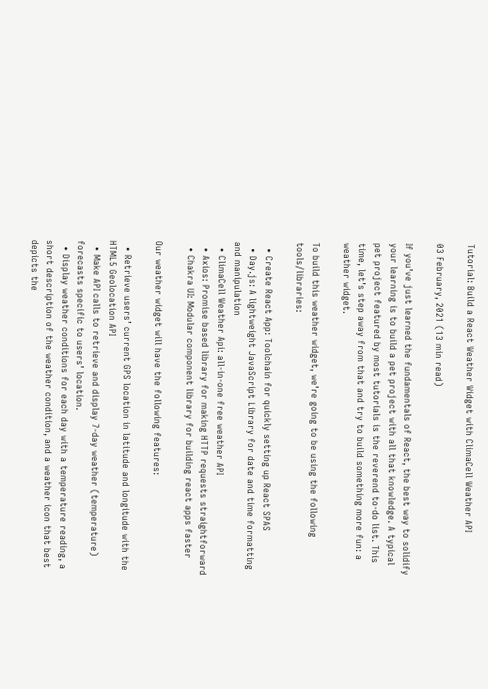Tutorial: Build a React Weather Widget with ClimaCell Weather API

03 February, 2021 (13 min read)

If you’ve just learned the fundamentals of React, the best way to solidify your learning is to build a pet project with all that knowledge. A typical pet project featured by most tutorials is the reverend to-do list. This time, let’s step away from that and try to build something more fun: a weather widget.

To build this weather widget, we’re going to be using the following tools/libraries:

  • Create React App: Toolchain for quickly setting up React SPAS
  • Day.js: A lightweight JavaScript Library for date and time formatting and manipulation
  • ClimaCell Weather Api: all-in-one free weather API
  • Axios: Promise based library for making HTTP requests straightforward
  • Chakra UI: Modular component library for building react apps faster

Our weather widget will have the following features:

  • Retrieve users’ current GPS location in latitude and longitude with the HTML5 Geolocation API
  • Make API calls to retrieve and display 7-day weather (temperature) forecasts specific to users’ location.
  • Display weather conditions for each day with a temperature reading, a short description of the weather condition, and a weather icon that best depicts the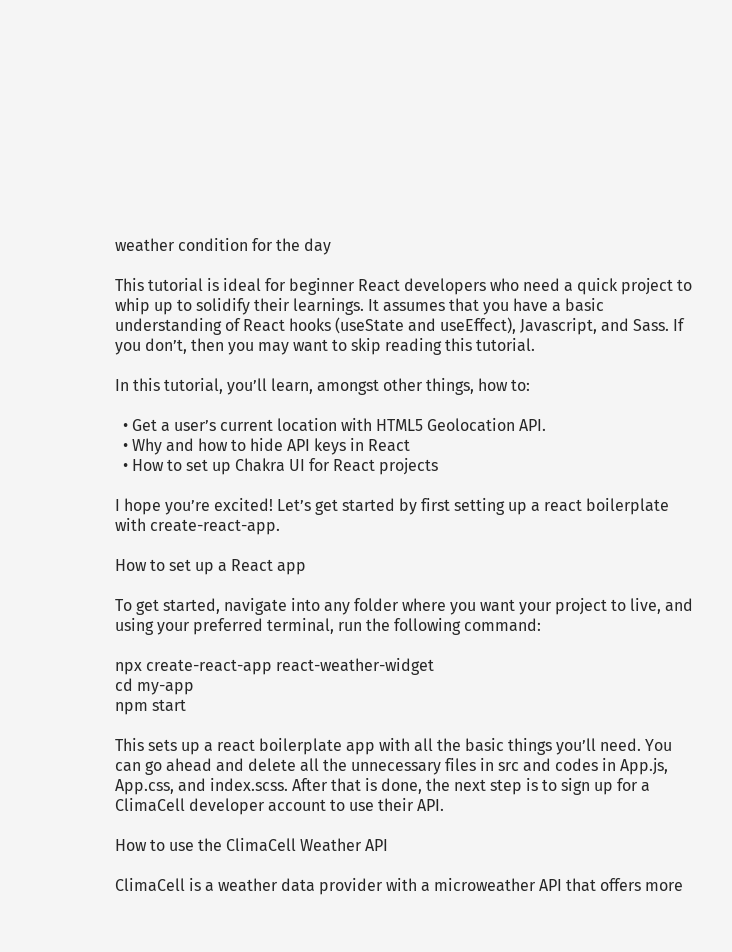weather condition for the day

This tutorial is ideal for beginner React developers who need a quick project to whip up to solidify their learnings. It assumes that you have a basic understanding of React hooks (useState and useEffect), Javascript, and Sass. If you don’t, then you may want to skip reading this tutorial.

In this tutorial, you’ll learn, amongst other things, how to:

  • Get a user’s current location with HTML5 Geolocation API.
  • Why and how to hide API keys in React
  • How to set up Chakra UI for React projects

I hope you’re excited! Let’s get started by first setting up a react boilerplate with create-react-app.

How to set up a React app

To get started, navigate into any folder where you want your project to live, and using your preferred terminal, run the following command:

npx create-react-app react-weather-widget
cd my-app
npm start

This sets up a react boilerplate app with all the basic things you’ll need. You can go ahead and delete all the unnecessary files in src and codes in App.js, App.css, and index.scss. After that is done, the next step is to sign up for a ClimaCell developer account to use their API.

How to use the ClimaCell Weather API

ClimaCell is a weather data provider with a microweather API that offers more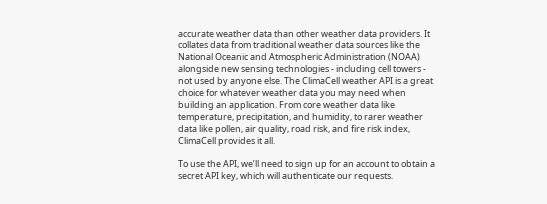accurate weather data than other weather data providers. It collates data from traditional weather data sources like the National Oceanic and Atmospheric Administration (NOAA) alongside new sensing technologies - including cell towers - not used by anyone else. The ClimaCell weather API is a great choice for whatever weather data you may need when building an application. From core weather data like temperature, precipitation, and humidity, to rarer weather data like pollen, air quality, road risk, and fire risk index, ClimaCell provides it all.

To use the API, we’ll need to sign up for an account to obtain a secret API key, which will authenticate our requests.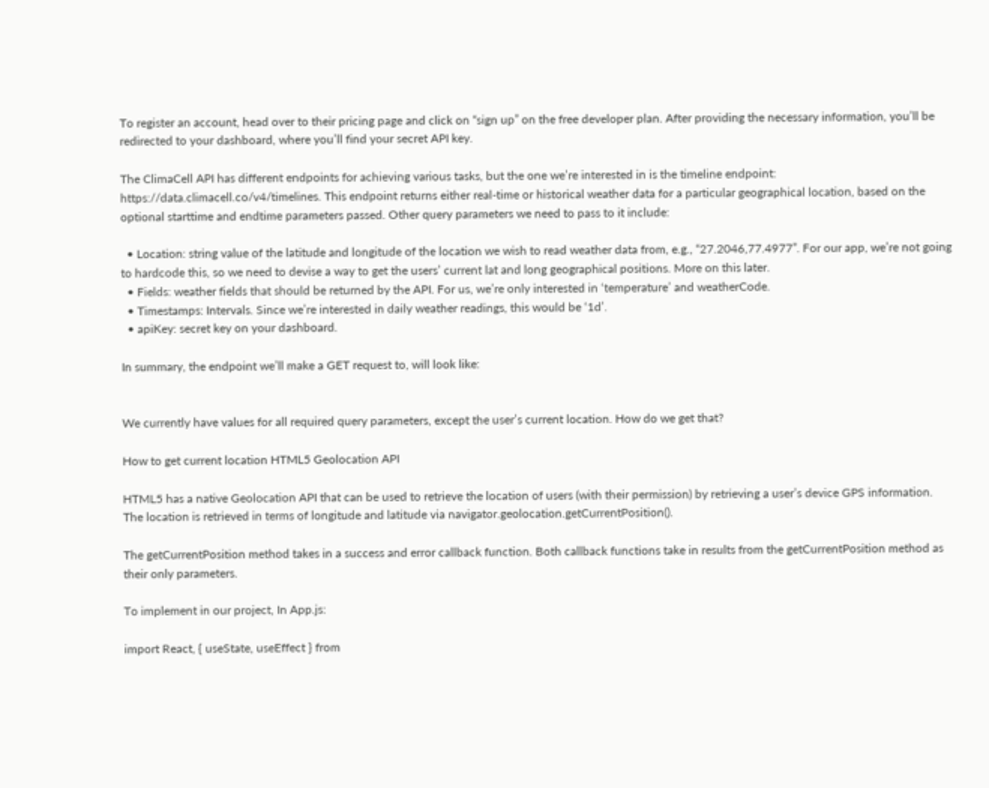To register an account, head over to their pricing page and click on “sign up” on the free developer plan. After providing the necessary information, you’ll be redirected to your dashboard, where you’ll find your secret API key.

The ClimaCell API has different endpoints for achieving various tasks, but the one we’re interested in is the timeline endpoint: https://data.climacell.co/v4/timelines. This endpoint returns either real-time or historical weather data for a particular geographical location, based on the optional starttime and endtime parameters passed. Other query parameters we need to pass to it include:

  • Location: string value of the latitude and longitude of the location we wish to read weather data from, e.g., “27.2046,77.4977”. For our app, we’re not going to hardcode this, so we need to devise a way to get the users’ current lat and long geographical positions. More on this later.
  • Fields: weather fields that should be returned by the API. For us, we’re only interested in ‘temperature’ and weatherCode.
  • Timestamps: Intervals. Since we’re interested in daily weather readings, this would be ‘1d’.
  • apiKey: secret key on your dashboard.

In summary, the endpoint we’ll make a GET request to, will look like:


We currently have values for all required query parameters, except the user’s current location. How do we get that?

How to get current location HTML5 Geolocation API

HTML5 has a native Geolocation API that can be used to retrieve the location of users (with their permission) by retrieving a user’s device GPS information. The location is retrieved in terms of longitude and latitude via navigator.geolocation.getCurrentPosition().

The getCurrentPosition method takes in a success and error callback function. Both callback functions take in results from the getCurrentPosition method as their only parameters.

To implement in our project, In App.js:

import React, { useState, useEffect } from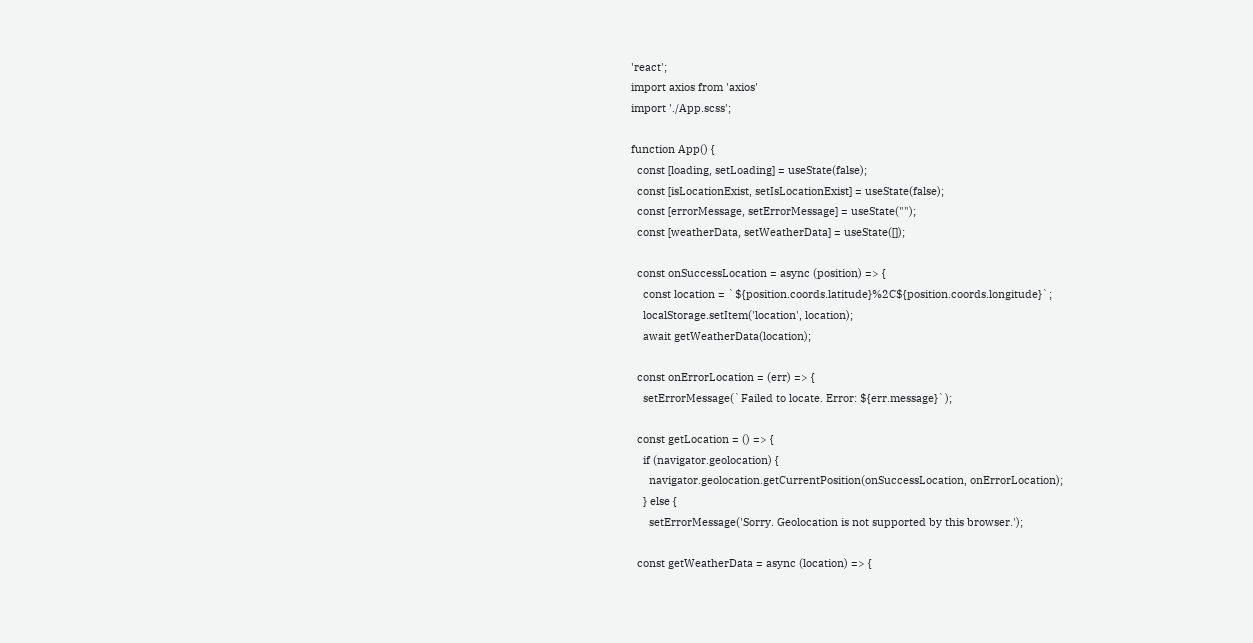'react';
import axios from 'axios'
import './App.scss';

function App() {
  const [loading, setLoading] = useState(false);
  const [isLocationExist, setIsLocationExist] = useState(false);
  const [errorMessage, setErrorMessage] = useState("");
  const [weatherData, setWeatherData] = useState([]);

  const onSuccessLocation = async (position) => {
    const location = `${position.coords.latitude}%2C${position.coords.longitude}`;
    localStorage.setItem('location', location);
    await getWeatherData(location);

  const onErrorLocation = (err) => {
    setErrorMessage(`Failed to locate. Error: ${err.message}`);

  const getLocation = () => {
    if (navigator.geolocation) {
      navigator.geolocation.getCurrentPosition(onSuccessLocation, onErrorLocation);
    } else {
      setErrorMessage('Sorry. Geolocation is not supported by this browser.');

  const getWeatherData = async (location) => {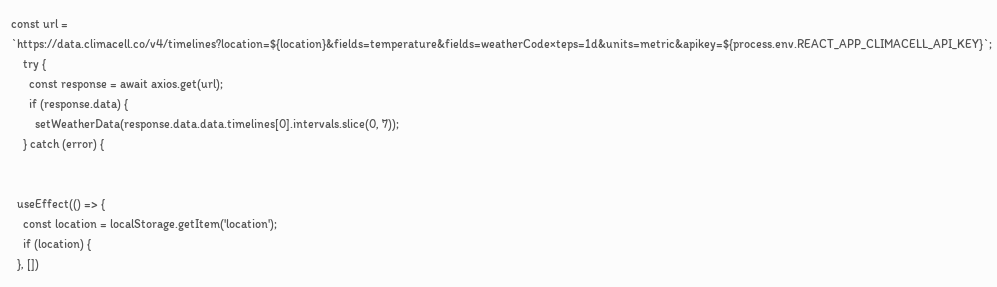const url = `https://data.climacell.co/v4/timelines?location=${location}&fields=temperature&fields=weatherCode×teps=1d&units=metric&apikey=${process.env.REACT_APP_CLIMACELL_API_KEY}`;
    try {
      const response = await axios.get(url);
      if (response.data) {
        setWeatherData(response.data.data.timelines[0].intervals.slice(0, 7));
    } catch (error) {


  useEffect(() => {
    const location = localStorage.getItem('location');
    if (location) {
  }, [])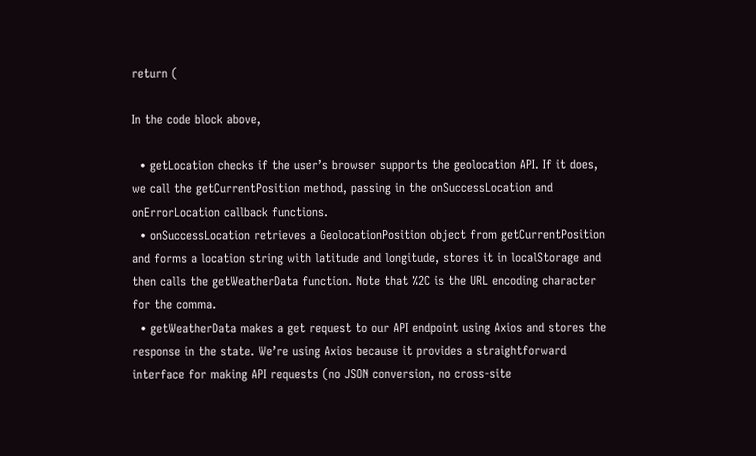return (

In the code block above,

  • getLocation checks if the user’s browser supports the geolocation API. If it does, we call the getCurrentPosition method, passing in the onSuccessLocation and onErrorLocation callback functions.
  • onSuccessLocation retrieves a GeolocationPosition object from getCurrentPosition and forms a location string with latitude and longitude, stores it in localStorage and then calls the getWeatherData function. Note that %2C is the URL encoding character for the comma.
  • getWeatherData makes a get request to our API endpoint using Axios and stores the response in the state. We’re using Axios because it provides a straightforward interface for making API requests (no JSON conversion, no cross-site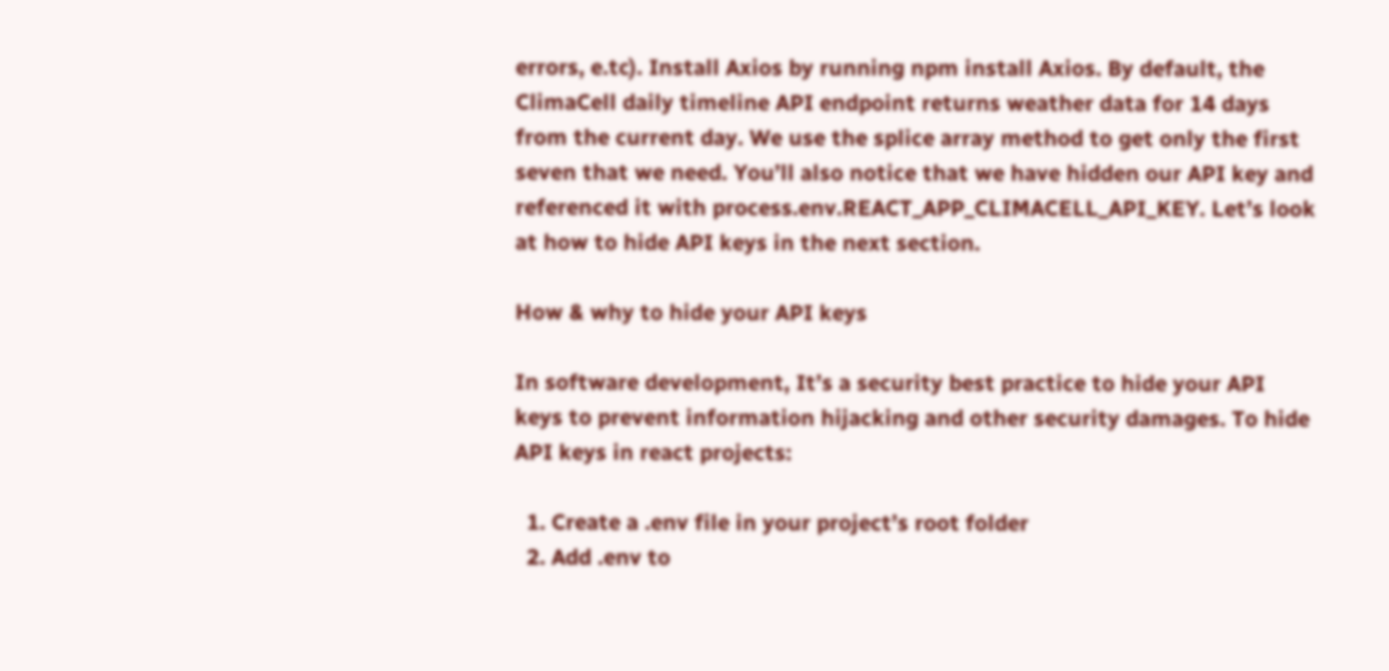errors, e.tc). Install Axios by running npm install Axios. By default, the ClimaCell daily timeline API endpoint returns weather data for 14 days from the current day. We use the splice array method to get only the first seven that we need. You’ll also notice that we have hidden our API key and referenced it with process.env.REACT_APP_CLIMACELL_API_KEY. Let’s look at how to hide API keys in the next section.

How & why to hide your API keys

In software development, It’s a security best practice to hide your API keys to prevent information hijacking and other security damages. To hide API keys in react projects:

  1. Create a .env file in your project’s root folder
  2. Add .env to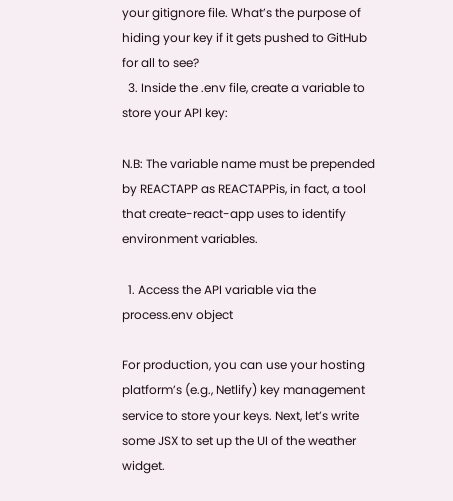your gitignore file. What’s the purpose of hiding your key if it gets pushed to GitHub for all to see?
  3. Inside the .env file, create a variable to store your API key:

N.B: The variable name must be prepended by REACTAPP as REACTAPPis, in fact, a tool that create-react-app uses to identify environment variables.

  1. Access the API variable via the process.env object

For production, you can use your hosting platform’s (e.g., Netlify) key management service to store your keys. Next, let’s write some JSX to set up the UI of the weather widget.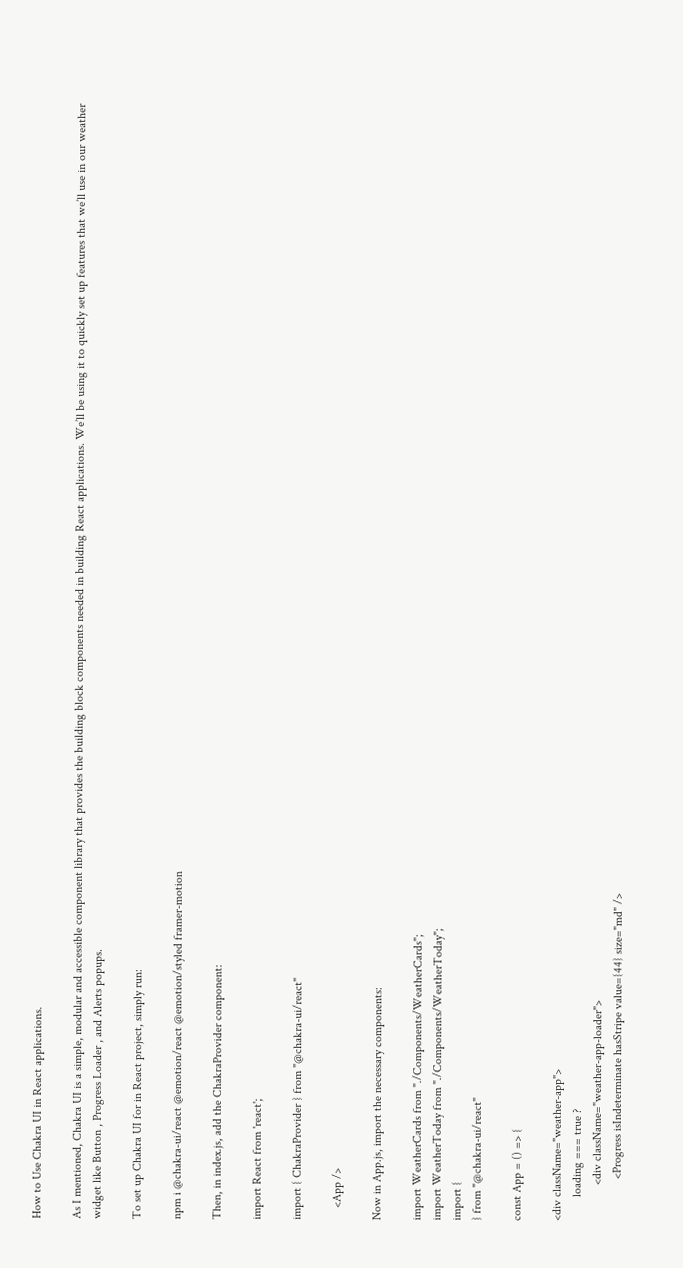How to Use Chakra UI in React applications.

As I mentioned, Chakra UI is a simple, modular and accessible component library that provides the building block components needed in building React applications. We’ll be using it to quickly set up features that we’ll use in our weather widget like Button , Progress Loader , and Alerts popups.

To set up Chakra UI for in React project, simply run:

npm i @chakra-ui/react @emotion/react @emotion/styled framer-motion

Then, in index.js, add the ChakraProvider component:

import React from 'react';

import { ChakraProvider } from "@chakra-ui/react"

    <App />

Now in App.js, import the necessary components:

import WeatherCards from "./Components/WeatherCards";
import WeatherToday from "./Components/WeatherToday";
import {
} from "@chakra-ui/react"

const App = () => {

<div className="weather-app">
        loading === true ?
            <div className="weather-app-loader">
              <Progress isIndeterminate hasStripe value={44} size="md" />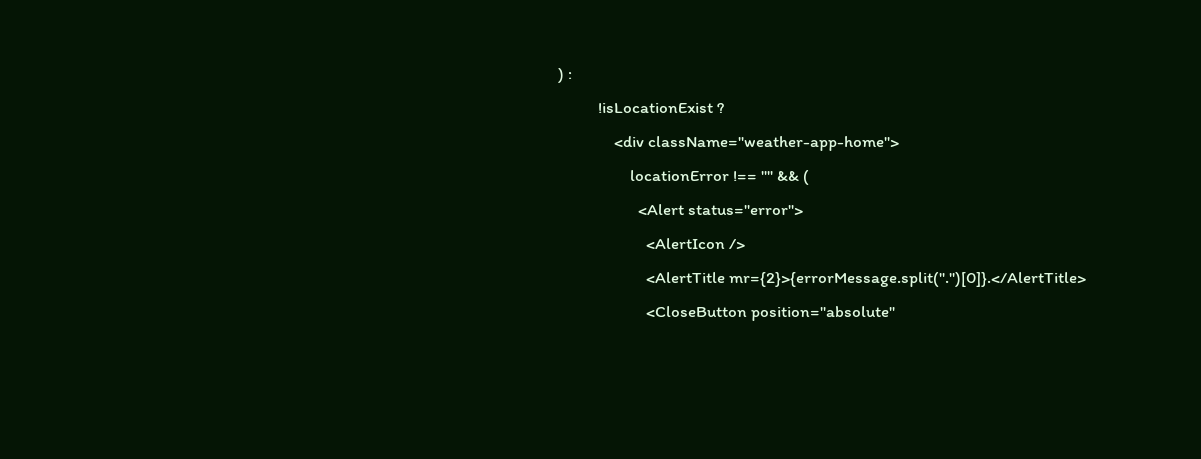) :
          !isLocationExist ?
              <div className="weather-app-home">
                  locationError !== "" && (
                    <Alert status="error">
                      <AlertIcon />
                      <AlertTitle mr={2}>{errorMessage.split(".")[0]}.</AlertTitle>
                      <CloseButton position="absolute"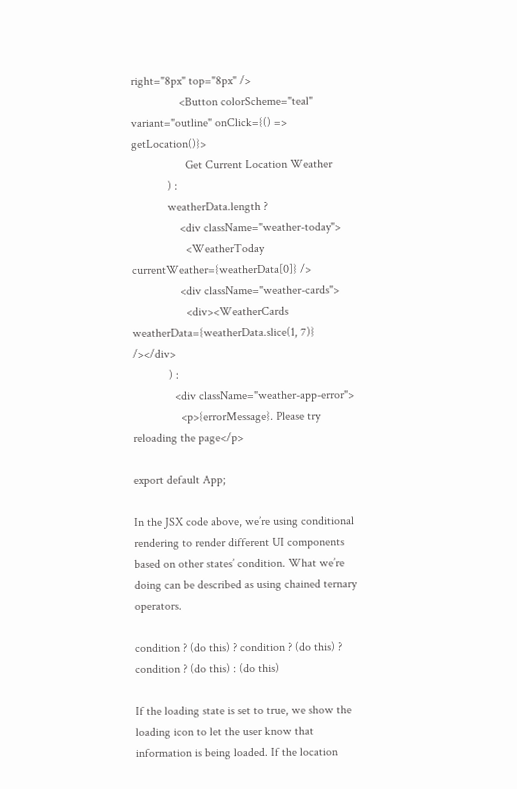right="8px" top="8px" />
                <Button colorScheme="teal" variant="outline" onClick={() => getLocation()}>
                  Get Current Location Weather
            ) :
            weatherData.length ?
                <div className="weather-today">
                  <WeatherToday currentWeather={weatherData[0]} />
                <div className="weather-cards">
                  <div><WeatherCards weatherData={weatherData.slice(1, 7)} /></div>
            ) :
              <div className="weather-app-error">
                <p>{errorMessage}. Please try reloading the page</p>

export default App;

In the JSX code above, we’re using conditional rendering to render different UI components based on other states’ condition. What we’re doing can be described as using chained ternary operators.

condition ? (do this) ? condition ? (do this) ? condition ? (do this) : (do this)

If the loading state is set to true, we show the loading icon to let the user know that information is being loaded. If the location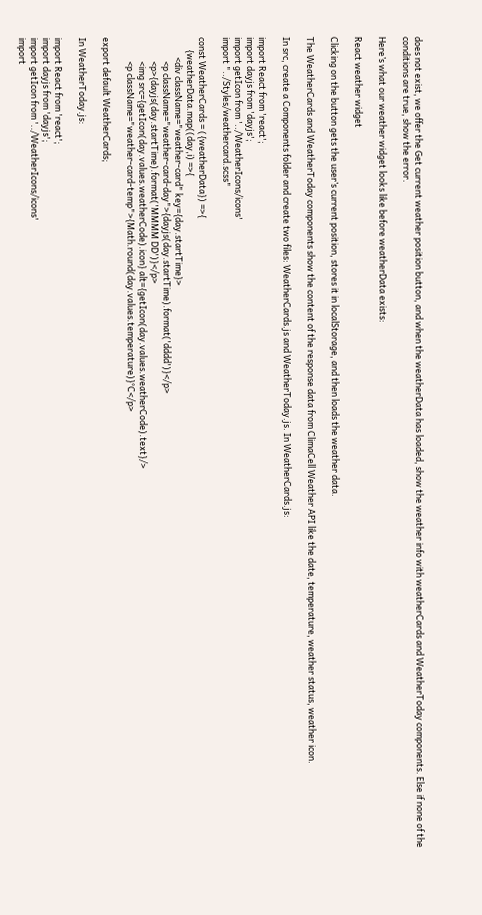does not exist, we offer the Get current weather position button, and when the weatherData has loaded, show the weather info with weatherCards and WeatherToday components. Else if none of the conditions are true, show the error.

Here’s what our weather widget looks like before weatherData exists:

React weather widget

Clicking on the button gets the user’s current position, stores it in localStorage, and then loads the weather data.

The WeatherCards and WeatherToday components show the content of the response data from ClimaCell Weather API like the date, temperature, weather status, weather icon.

In src, create a Components folder and create two files: WeatherCards.js and WeatherToday.js. In WeatherCards.js:

import React from 'react';
import dayjs from 'dayjs';
import getIcon from '../WeatherIcons/icons'
import "../Styles/weathercard.scss"

const WeatherCards = ({weatherData}) =>{
      {weatherData.map((day,i) =>{
          <div className="weather-card" key={day.startTime}>
            <p className="weather-card-day">{dayjs(day.startTime).format('dddd')}</p>
            <p>{dayjs(day.startTime).format('MMMM DD')}</p>
            <img src={getIcon(day.values.weatherCode).icon} alt={getIcon(day.values.weatherCode).text}/>
            <p className="weather-card-temp">{Math.round(day.values.temperature)}°C</p>

export default WeatherCards;

In WeatherToday.js:

import React from 'react';
import dayjs from 'dayjs';
import getIcon from '../WeatherIcons/icons'
import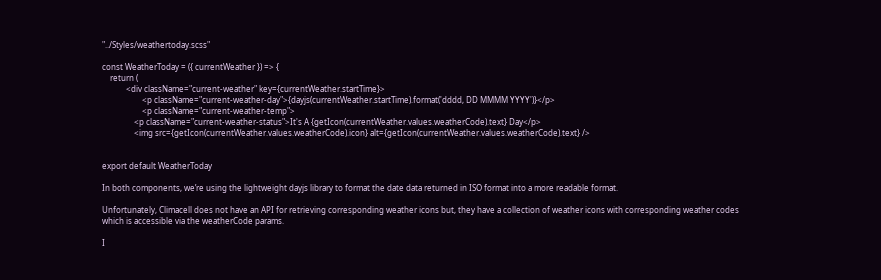"../Styles/weathertoday.scss"

const WeatherToday = ({ currentWeather }) => {
    return (
            <div className="current-weather" key={currentWeather.startTime}>
                    <p className="current-weather-day">{dayjs(currentWeather.startTime).format('dddd, DD MMMM YYYY')}</p>
                    <p className="current-weather-temp">
                <p className="current-weather-status">It's A {getIcon(currentWeather.values.weatherCode).text} Day</p>
                <img src={getIcon(currentWeather.values.weatherCode).icon} alt={getIcon(currentWeather.values.weatherCode).text} />


export default WeatherToday

In both components, we’re using the lightweight dayjs library to format the date data returned in ISO format into a more readable format.

Unfortunately, Climacell does not have an API for retrieving corresponding weather icons but, they have a collection of weather icons with corresponding weather codes which is accessible via the weatherCode params.

I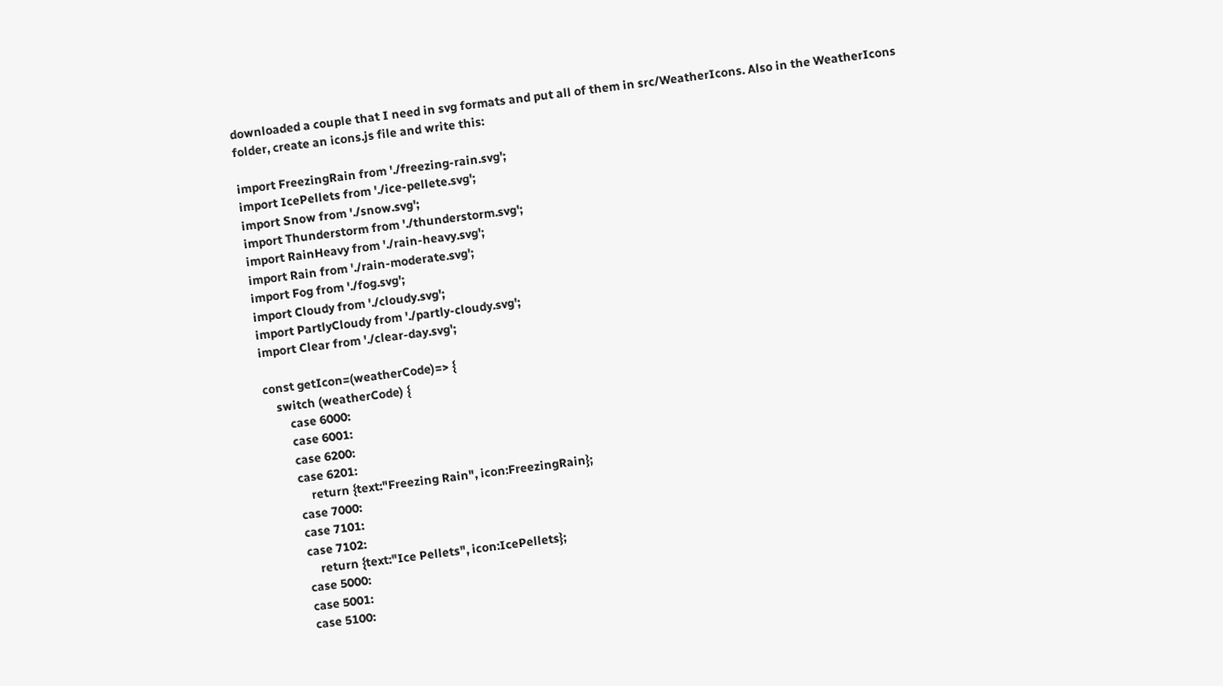downloaded a couple that I need in svg formats and put all of them in src/WeatherIcons. Also in the WeatherIcons folder, create an icons.js file and write this:

import FreezingRain from './freezing-rain.svg';
import IcePellets from './ice-pellete.svg';
import Snow from './snow.svg';
import Thunderstorm from './thunderstorm.svg';
import RainHeavy from './rain-heavy.svg';
import Rain from './rain-moderate.svg';
import Fog from './fog.svg';
import Cloudy from './cloudy.svg';
import PartlyCloudy from './partly-cloudy.svg';
import Clear from './clear-day.svg';

const getIcon=(weatherCode)=> {
    switch (weatherCode) {
        case 6000:
        case 6001:
        case 6200:
        case 6201:
            return {text:"Freezing Rain", icon:FreezingRain};
        case 7000:
        case 7101:
        case 7102:
            return {text:"Ice Pellets", icon:IcePellets};
        case 5000:
        case 5001:
        case 5100: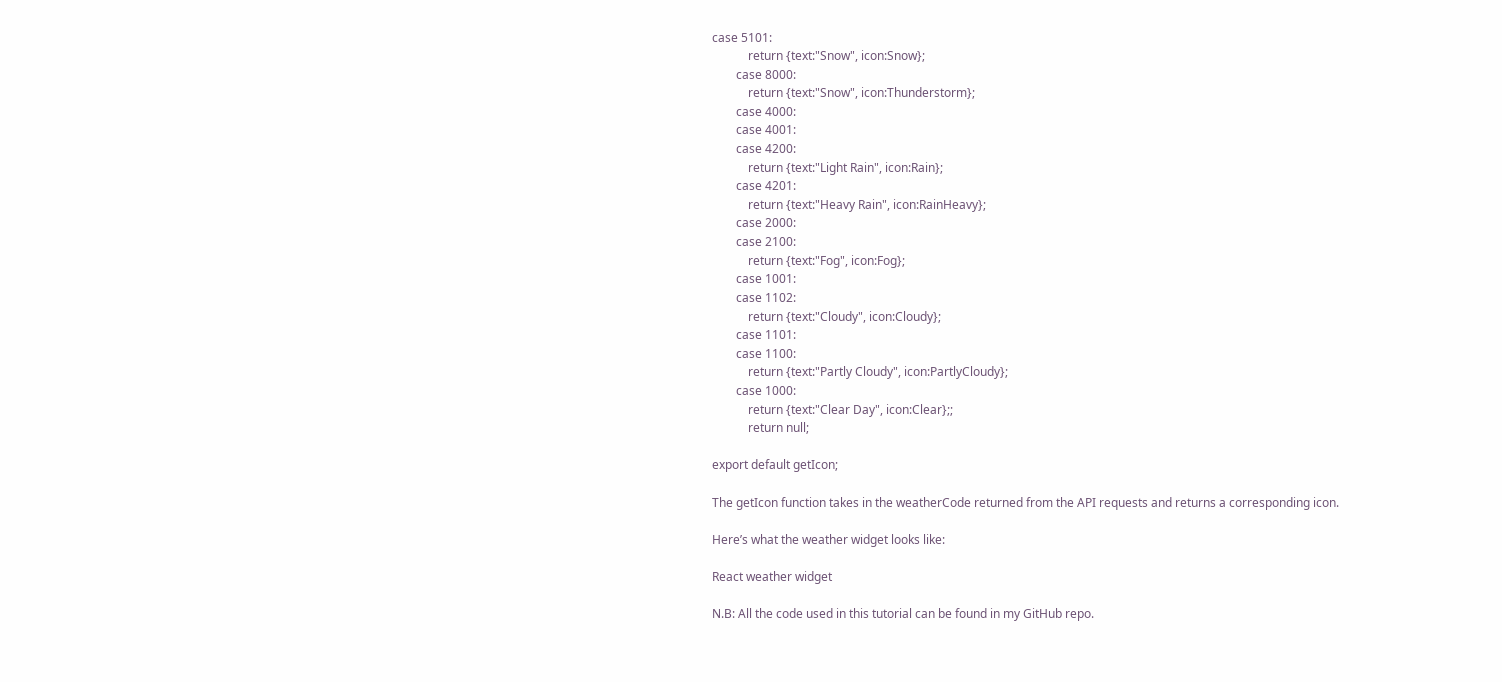case 5101:
            return {text:"Snow", icon:Snow};
        case 8000:
            return {text:"Snow", icon:Thunderstorm};
        case 4000:
        case 4001:
        case 4200:
            return {text:"Light Rain", icon:Rain};
        case 4201:
            return {text:"Heavy Rain", icon:RainHeavy};
        case 2000:
        case 2100:
            return {text:"Fog", icon:Fog};
        case 1001:
        case 1102:
            return {text:"Cloudy", icon:Cloudy};
        case 1101:
        case 1100:
            return {text:"Partly Cloudy", icon:PartlyCloudy};
        case 1000:
            return {text:"Clear Day", icon:Clear};;
            return null;

export default getIcon;

The getIcon function takes in the weatherCode returned from the API requests and returns a corresponding icon.

Here’s what the weather widget looks like:

React weather widget

N.B: All the code used in this tutorial can be found in my GitHub repo.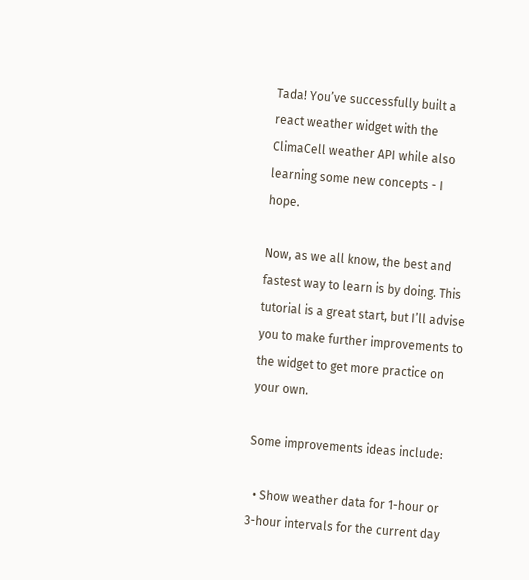Tada! You’ve successfully built a react weather widget with the ClimaCell weather API while also learning some new concepts - I hope.

Now, as we all know, the best and fastest way to learn is by doing. This tutorial is a great start, but I’ll advise you to make further improvements to the widget to get more practice on your own.

Some improvements ideas include:

  • Show weather data for 1-hour or 3-hour intervals for the current day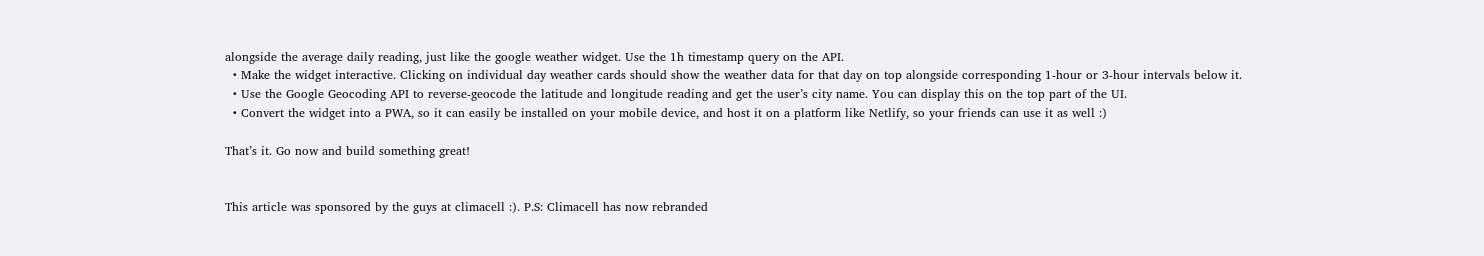alongside the average daily reading, just like the google weather widget. Use the 1h timestamp query on the API.
  • Make the widget interactive. Clicking on individual day weather cards should show the weather data for that day on top alongside corresponding 1-hour or 3-hour intervals below it.
  • Use the Google Geocoding API to reverse-geocode the latitude and longitude reading and get the user’s city name. You can display this on the top part of the UI.
  • Convert the widget into a PWA, so it can easily be installed on your mobile device, and host it on a platform like Netlify, so your friends can use it as well :)

That’s it. Go now and build something great!


This article was sponsored by the guys at climacell :). P.S: Climacell has now rebranded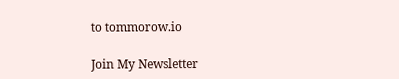to tommorow.io

Join My Newsletter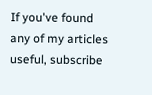If you've found any of my articles useful, subscribe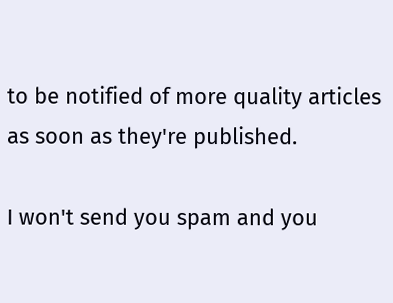to be notified of more quality articles as soon as they're published.

I won't send you spam and you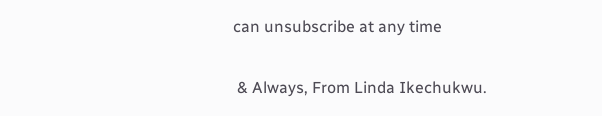can unsubscribe at any time

 & Always, From Linda Ikechukwu.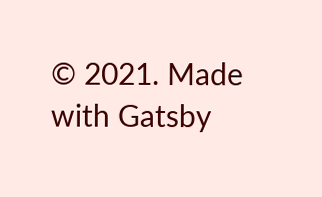© 2021. Made with Gatsby